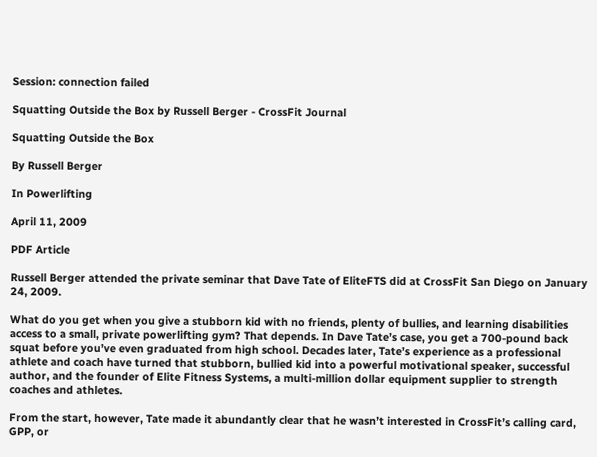Session: connection failed

Squatting Outside the Box by Russell Berger - CrossFit Journal

Squatting Outside the Box

By Russell Berger

In Powerlifting

April 11, 2009

PDF Article

Russell Berger attended the private seminar that Dave Tate of EliteFTS did at CrossFit San Diego on January 24, 2009.

What do you get when you give a stubborn kid with no friends, plenty of bullies, and learning disabilities access to a small, private powerlifting gym? That depends. In Dave Tate’s case, you get a 700-pound back squat before you’ve even graduated from high school. Decades later, Tate’s experience as a professional athlete and coach have turned that stubborn, bullied kid into a powerful motivational speaker, successful author, and the founder of Elite Fitness Systems, a multi-million dollar equipment supplier to strength coaches and athletes.

From the start, however, Tate made it abundantly clear that he wasn’t interested in CrossFit’s calling card, GPP, or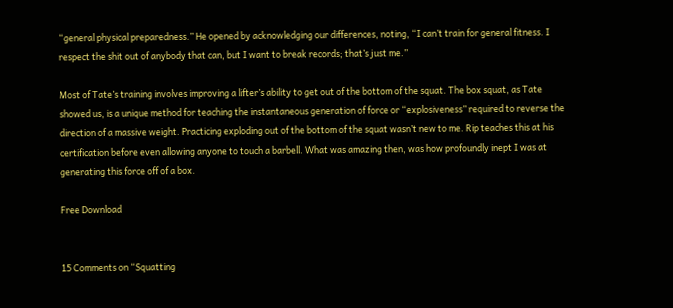“general physical preparedness.” He opened by acknowledging our differences, noting, “I can’t train for general fitness. I respect the shit out of anybody that can, but I want to break records; that’s just me.”

Most of Tate’s training involves improving a lifter’s ability to get out of the bottom of the squat. The box squat, as Tate showed us, is a unique method for teaching the instantaneous generation of force or “explosiveness” required to reverse the direction of a massive weight. Practicing exploding out of the bottom of the squat wasn’t new to me. Rip teaches this at his certification before even allowing anyone to touch a barbell. What was amazing then, was how profoundly inept I was at generating this force off of a box.

Free Download


15 Comments on “Squatting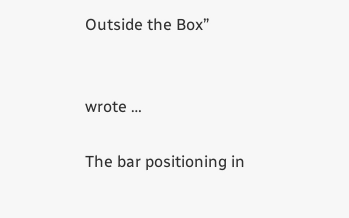Outside the Box”


wrote …

The bar positioning in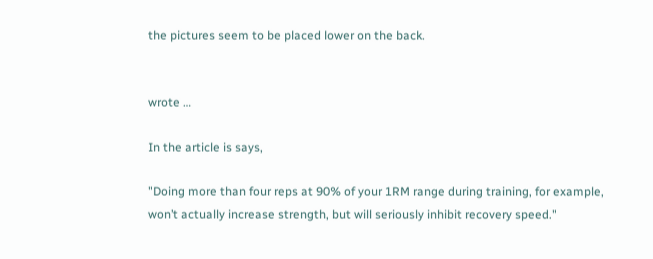the pictures seem to be placed lower on the back.


wrote …

In the article is says,

"Doing more than four reps at 90% of your 1RM range during training, for example, won’t actually increase strength, but will seriously inhibit recovery speed."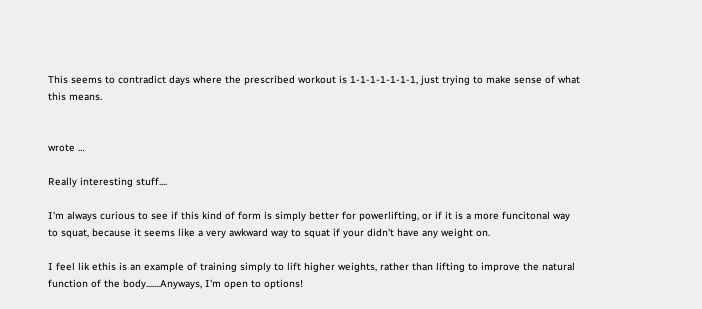This seems to contradict days where the prescribed workout is 1-1-1-1-1-1-1, just trying to make sense of what this means.


wrote …

Really interesting stuff....

I'm always curious to see if this kind of form is simply better for powerlifting, or if it is a more funcitonal way to squat, because it seems like a very awkward way to squat if your didn't have any weight on.

I feel lik ethis is an example of training simply to lift higher weights, rather than lifting to improve the natural function of the body.......Anyways, I'm open to options!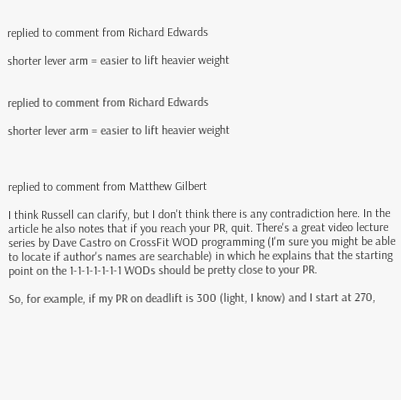replied to comment from Richard Edwards

shorter lever arm = easier to lift heavier weight


replied to comment from Richard Edwards

shorter lever arm = easier to lift heavier weight



replied to comment from Matthew Gilbert

I think Russell can clarify, but I don't think there is any contradiction here. In the article he also notes that if you reach your PR, quit. There's a great video lecture series by Dave Castro on CrossFit WOD programming (I'm sure you might be able to locate if author's names are searchable) in which he explains that the starting point on the 1-1-1-1-1-1-1 WODs should be pretty close to your PR.

So, for example, if my PR on deadlift is 300 (light, I know) and I start at 270,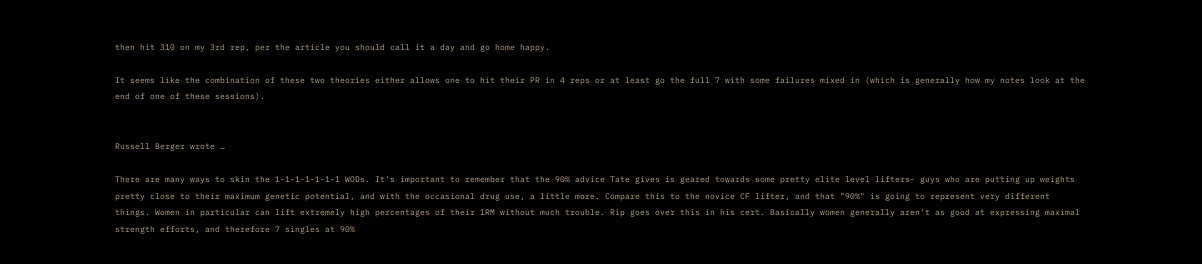then hit 310 on my 3rd rep, per the article you should call it a day and go home happy.

It seems like the combination of these two theories either allows one to hit their PR in 4 reps or at least go the full 7 with some failures mixed in (which is generally how my notes look at the end of one of these sessions).


Russell Berger wrote …

There are many ways to skin the 1-1-1-1-1-1-1 WODs. It's important to remember that the 90% advice Tate gives is geared towards some pretty elite level lifters- guys who are putting up weights pretty close to their maximum genetic potential, and with the occasional drug use, a little more. Compare this to the novice CF lifter, and that "90%" is going to represent very different things. Women in particular can lift extremely high percentages of their 1RM without much trouble. Rip goes over this in his cert. Basically women generally aren't as good at expressing maximal strength efforts, and therefore 7 singles at 90%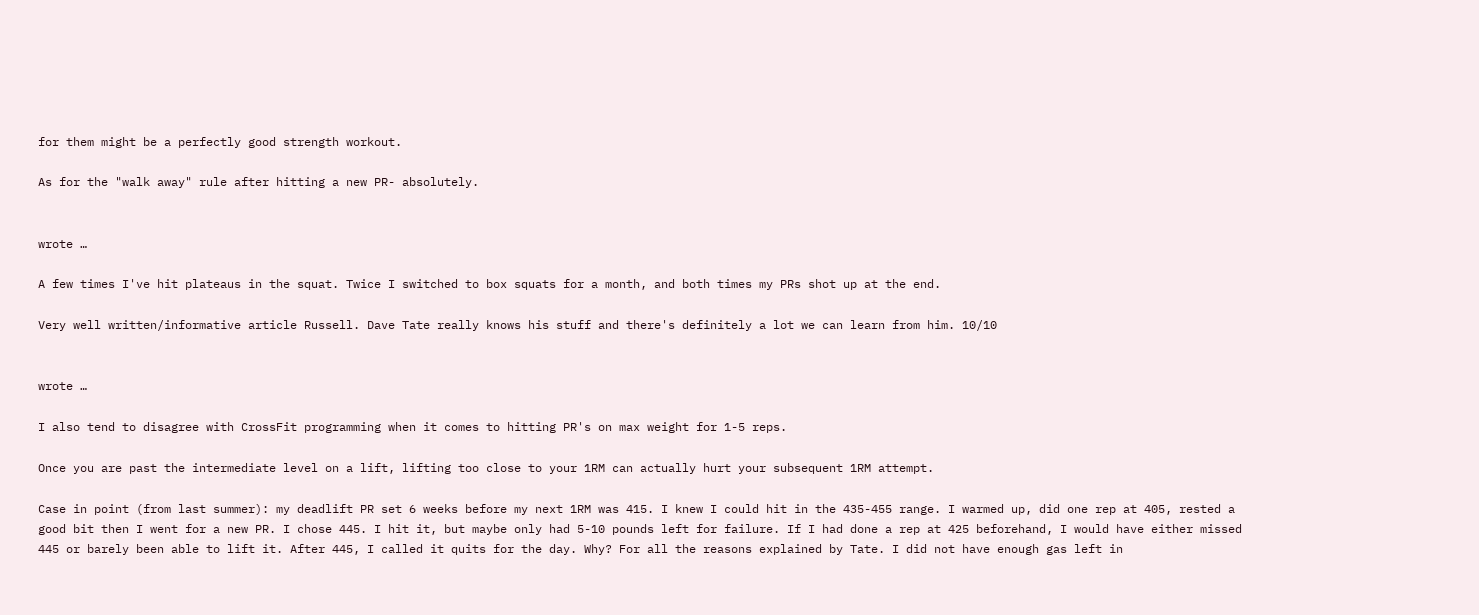for them might be a perfectly good strength workout.

As for the "walk away" rule after hitting a new PR- absolutely.


wrote …

A few times I've hit plateaus in the squat. Twice I switched to box squats for a month, and both times my PRs shot up at the end.

Very well written/informative article Russell. Dave Tate really knows his stuff and there's definitely a lot we can learn from him. 10/10


wrote …

I also tend to disagree with CrossFit programming when it comes to hitting PR's on max weight for 1-5 reps.

Once you are past the intermediate level on a lift, lifting too close to your 1RM can actually hurt your subsequent 1RM attempt.

Case in point (from last summer): my deadlift PR set 6 weeks before my next 1RM was 415. I knew I could hit in the 435-455 range. I warmed up, did one rep at 405, rested a good bit then I went for a new PR. I chose 445. I hit it, but maybe only had 5-10 pounds left for failure. If I had done a rep at 425 beforehand, I would have either missed 445 or barely been able to lift it. After 445, I called it quits for the day. Why? For all the reasons explained by Tate. I did not have enough gas left in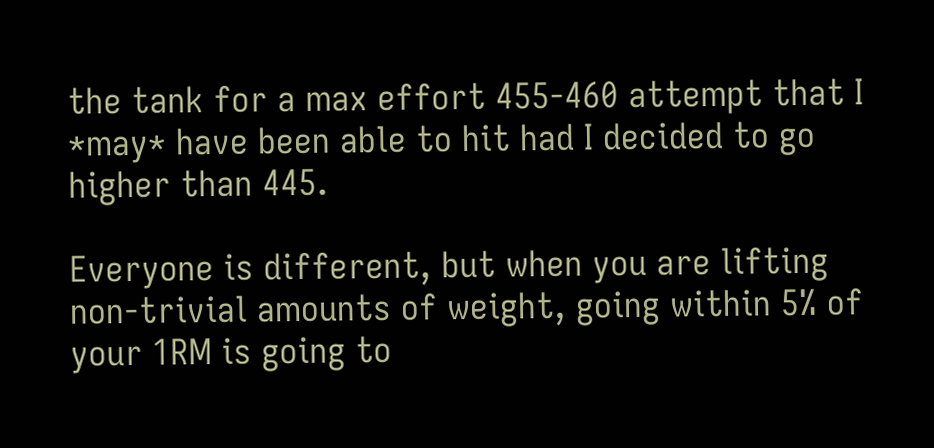the tank for a max effort 455-460 attempt that I *may* have been able to hit had I decided to go higher than 445.

Everyone is different, but when you are lifting non-trivial amounts of weight, going within 5% of your 1RM is going to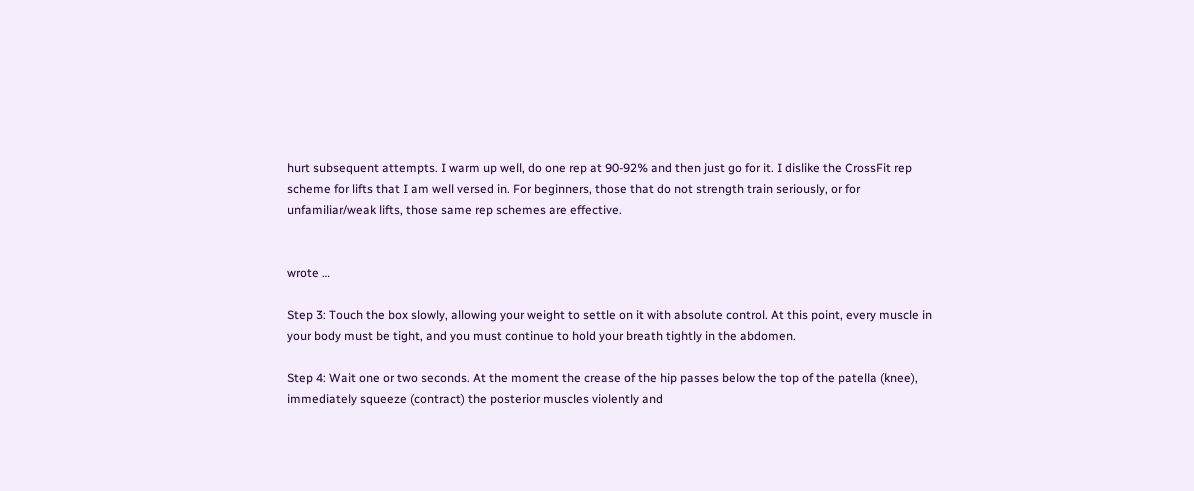hurt subsequent attempts. I warm up well, do one rep at 90-92% and then just go for it. I dislike the CrossFit rep scheme for lifts that I am well versed in. For beginners, those that do not strength train seriously, or for unfamiliar/weak lifts, those same rep schemes are effective.


wrote …

Step 3: Touch the box slowly, allowing your weight to settle on it with absolute control. At this point, every muscle in your body must be tight, and you must continue to hold your breath tightly in the abdomen.

Step 4: Wait one or two seconds. At the moment the crease of the hip passes below the top of the patella (knee), immediately squeeze (contract) the posterior muscles violently and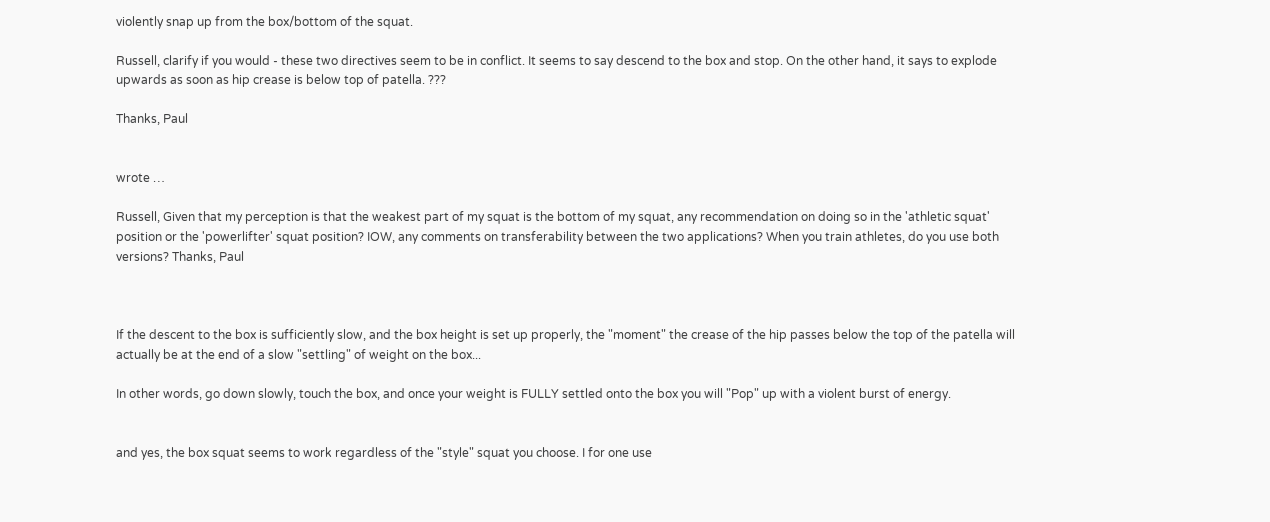violently snap up from the box/bottom of the squat.

Russell, clarify if you would - these two directives seem to be in conflict. It seems to say descend to the box and stop. On the other hand, it says to explode upwards as soon as hip crease is below top of patella. ???

Thanks, Paul


wrote …

Russell, Given that my perception is that the weakest part of my squat is the bottom of my squat, any recommendation on doing so in the 'athletic squat' position or the 'powerlifter' squat position? IOW, any comments on transferability between the two applications? When you train athletes, do you use both versions? Thanks, Paul



If the descent to the box is sufficiently slow, and the box height is set up properly, the "moment" the crease of the hip passes below the top of the patella will actually be at the end of a slow "settling" of weight on the box...

In other words, go down slowly, touch the box, and once your weight is FULLY settled onto the box you will "Pop" up with a violent burst of energy.


and yes, the box squat seems to work regardless of the "style" squat you choose. I for one use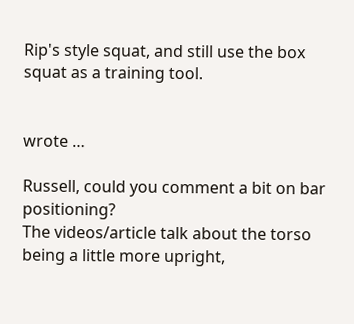Rip's style squat, and still use the box squat as a training tool.


wrote …

Russell, could you comment a bit on bar positioning?
The videos/article talk about the torso being a little more upright,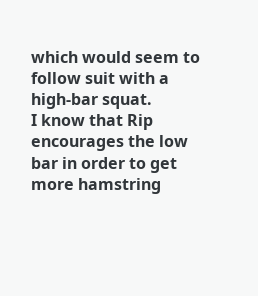which would seem to follow suit with a high-bar squat.
I know that Rip encourages the low bar in order to get more hamstring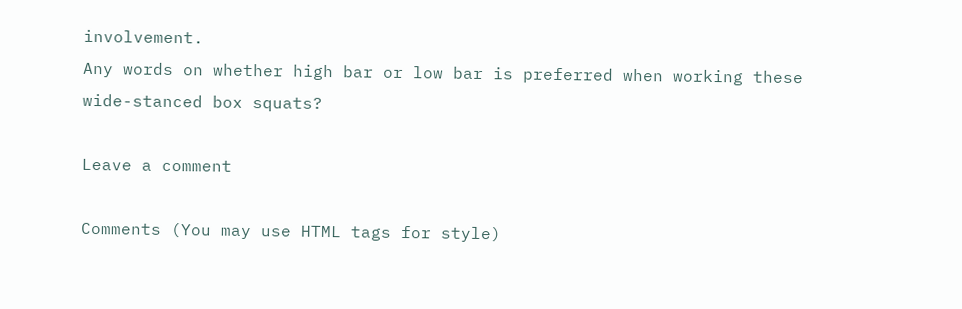involvement.
Any words on whether high bar or low bar is preferred when working these wide-stanced box squats?

Leave a comment

Comments (You may use HTML tags for style)